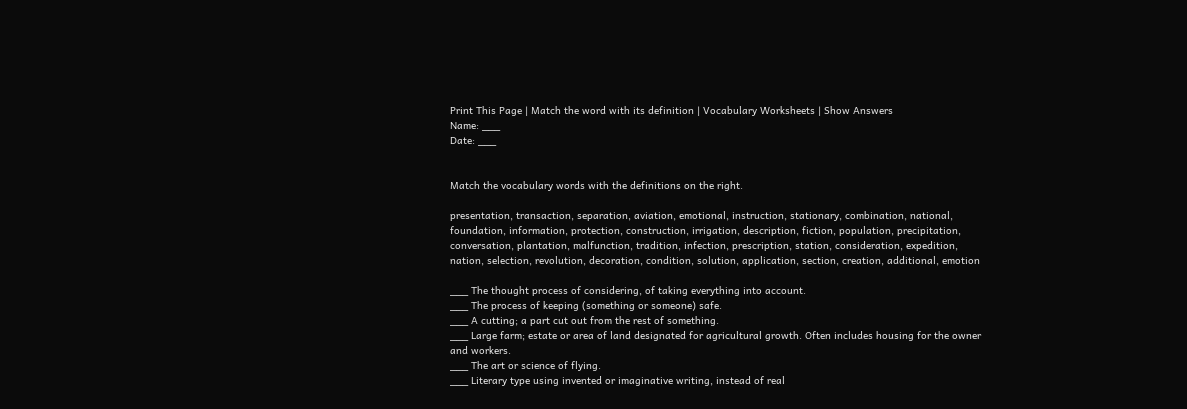Print This Page | Match the word with its definition | Vocabulary Worksheets | Show Answers
Name: ___
Date: ___


Match the vocabulary words with the definitions on the right.

presentation, transaction, separation, aviation, emotional, instruction, stationary, combination, national, foundation, information, protection, construction, irrigation, description, fiction, population, precipitation, conversation, plantation, malfunction, tradition, infection, prescription, station, consideration, expedition, nation, selection, revolution, decoration, condition, solution, application, section, creation, additional, emotion

___ The thought process of considering, of taking everything into account.
___ The process of keeping (something or someone) safe.
___ A cutting; a part cut out from the rest of something.
___ Large farm; estate or area of land designated for agricultural growth. Often includes housing for the owner and workers.
___ The art or science of flying.
___ Literary type using invented or imaginative writing, instead of real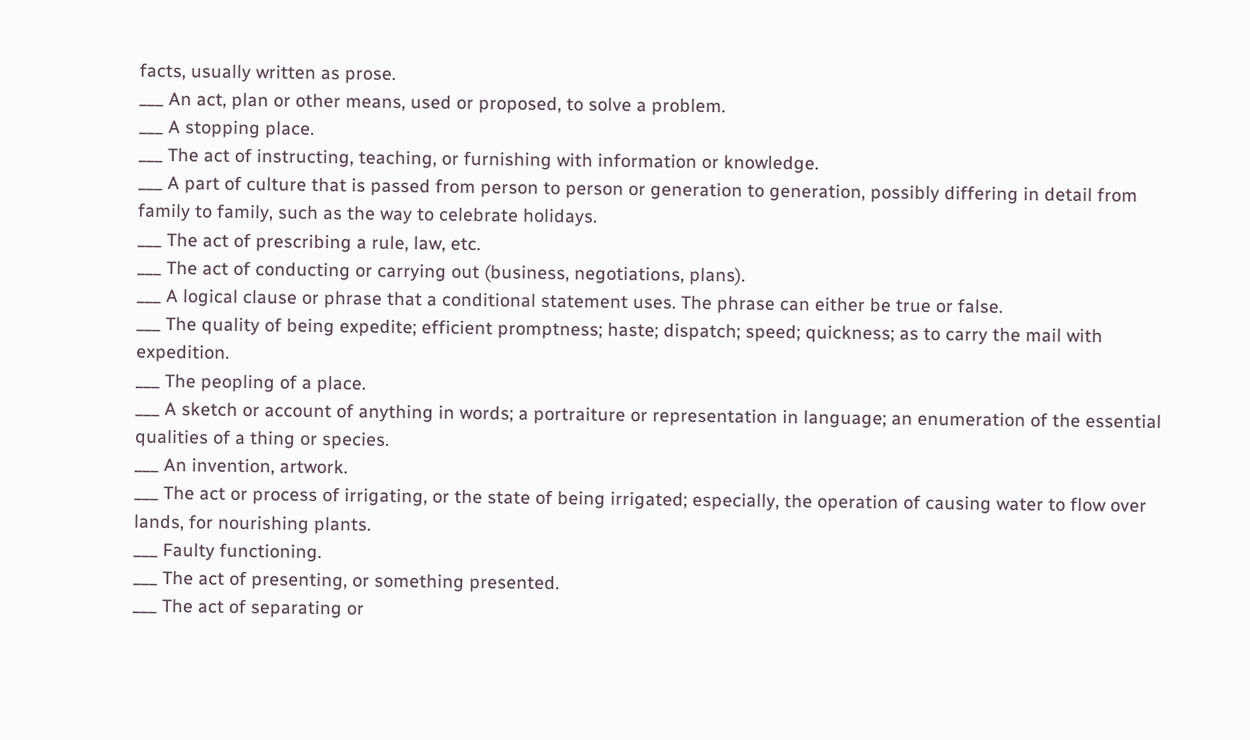facts, usually written as prose.
___ An act, plan or other means, used or proposed, to solve a problem.
___ A stopping place.
___ The act of instructing, teaching, or furnishing with information or knowledge.
___ A part of culture that is passed from person to person or generation to generation, possibly differing in detail from family to family, such as the way to celebrate holidays.
___ The act of prescribing a rule, law, etc.
___ The act of conducting or carrying out (business, negotiations, plans).
___ A logical clause or phrase that a conditional statement uses. The phrase can either be true or false.
___ The quality of being expedite; efficient promptness; haste; dispatch; speed; quickness; as to carry the mail with expedition.
___ The peopling of a place.
___ A sketch or account of anything in words; a portraiture or representation in language; an enumeration of the essential qualities of a thing or species.
___ An invention, artwork.
___ The act or process of irrigating, or the state of being irrigated; especially, the operation of causing water to flow over lands, for nourishing plants.
___ Faulty functioning.
___ The act of presenting, or something presented.
___ The act of separating or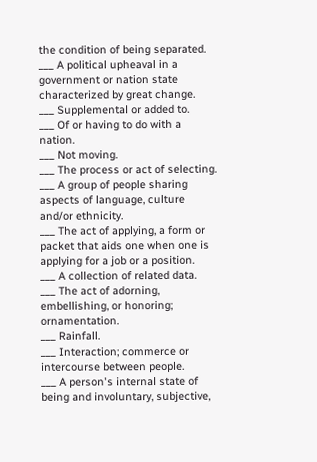the condition of being separated.
___ A political upheaval in a government or nation state characterized by great change.
___ Supplemental or added to.
___ Of or having to do with a nation.
___ Not moving.
___ The process or act of selecting.
___ A group of people sharing aspects of language, culture and/or ethnicity.
___ The act of applying, a form or packet that aids one when one is applying for a job or a position.
___ A collection of related data.
___ The act of adorning, embellishing, or honoring; ornamentation.
___ Rainfall.
___ Interaction; commerce or intercourse between people.
___ A person's internal state of being and involuntary, subjective,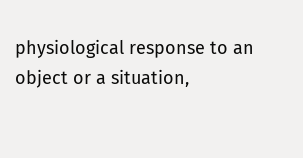physiological response to an object or a situation,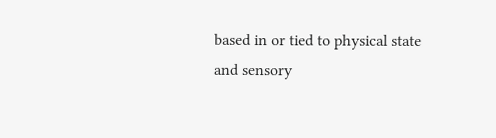based in or tied to physical state and sensory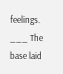feelings.
___ The base laid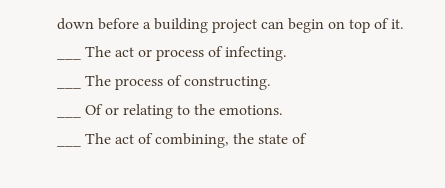down before a building project can begin on top of it.
___ The act or process of infecting.
___ The process of constructing.
___ Of or relating to the emotions.
___ The act of combining, the state of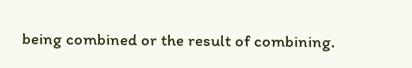being combined or the result of combining.